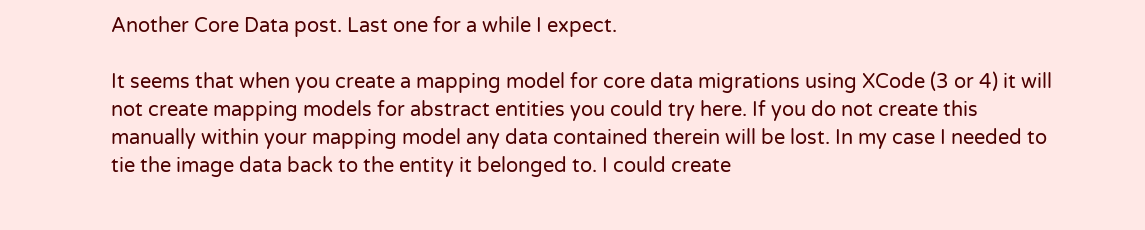Another Core Data post. Last one for a while I expect.

It seems that when you create a mapping model for core data migrations using XCode (3 or 4) it will not create mapping models for abstract entities you could try here. If you do not create this manually within your mapping model any data contained therein will be lost. In my case I needed to tie the image data back to the entity it belonged to. I could create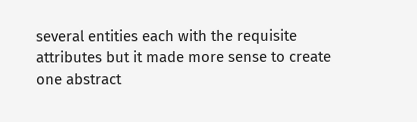several entities each with the requisite attributes but it made more sense to create one abstract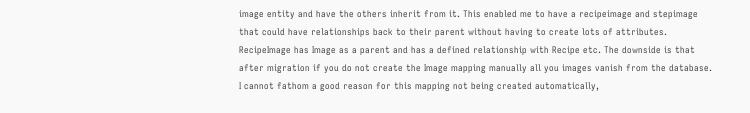image entity and have the others inherit from it. This enabled me to have a recipeimage and stepimage that could have relationships back to their parent without having to create lots of attributes. RecipeImage has Image as a parent and has a defined relationship with Recipe etc. The downside is that after migration if you do not create the Image mapping manually all you images vanish from the database.
I cannot fathom a good reason for this mapping not being created automatically,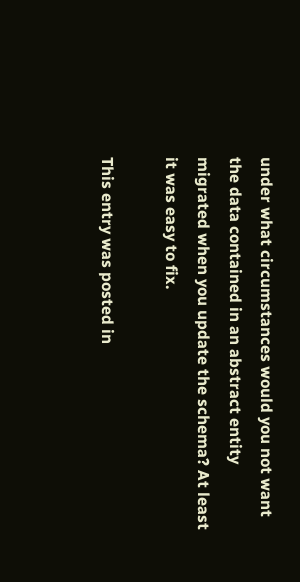under what circumstances would you not want the data contained in an abstract entity migrated when you update the schema? At least it was easy to fix.

This entry was posted in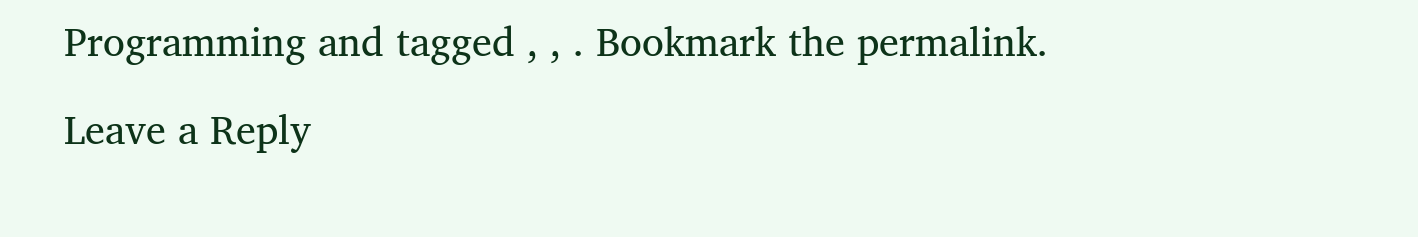Programming and tagged , , . Bookmark the permalink.

Leave a Reply